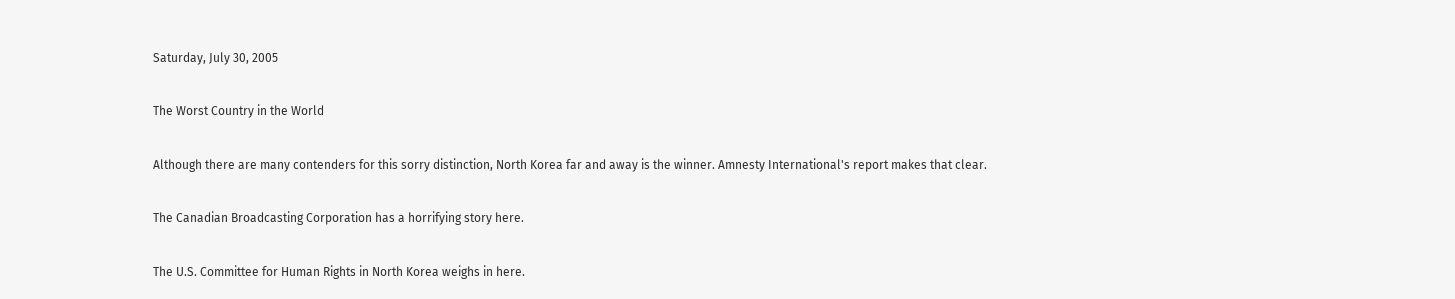Saturday, July 30, 2005

The Worst Country in the World

Although there are many contenders for this sorry distinction, North Korea far and away is the winner. Amnesty International's report makes that clear.

The Canadian Broadcasting Corporation has a horrifying story here.

The U.S. Committee for Human Rights in North Korea weighs in here.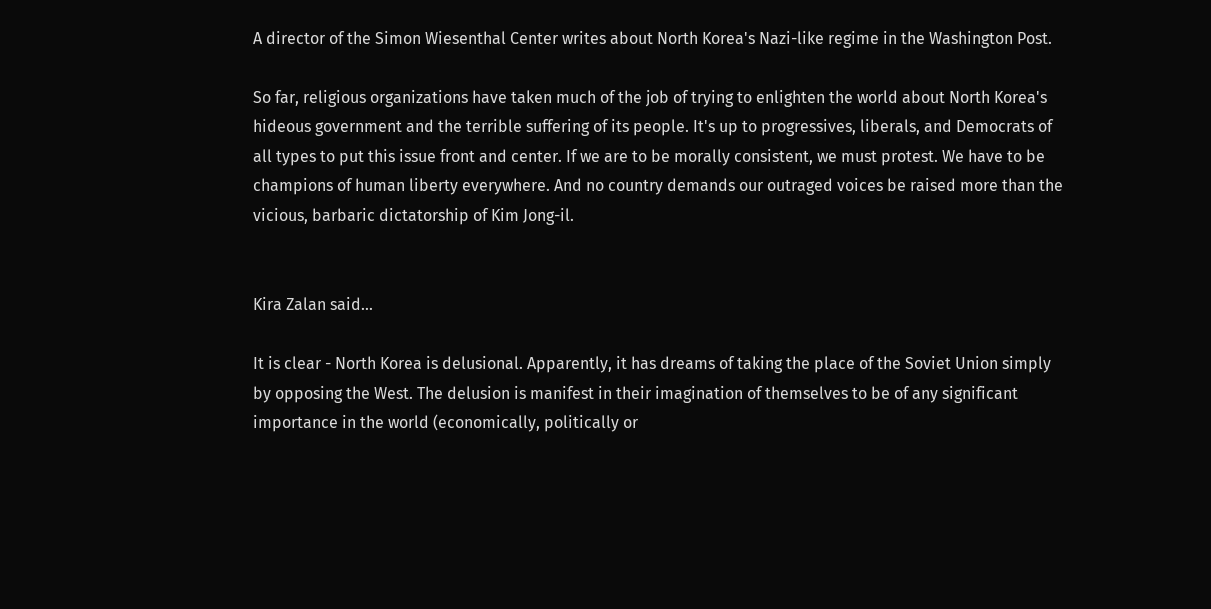A director of the Simon Wiesenthal Center writes about North Korea's Nazi-like regime in the Washington Post.

So far, religious organizations have taken much of the job of trying to enlighten the world about North Korea's hideous government and the terrible suffering of its people. It's up to progressives, liberals, and Democrats of all types to put this issue front and center. If we are to be morally consistent, we must protest. We have to be champions of human liberty everywhere. And no country demands our outraged voices be raised more than the vicious, barbaric dictatorship of Kim Jong-il.


Kira Zalan said...

It is clear - North Korea is delusional. Apparently, it has dreams of taking the place of the Soviet Union simply by opposing the West. The delusion is manifest in their imagination of themselves to be of any significant importance in the world (economically, politically or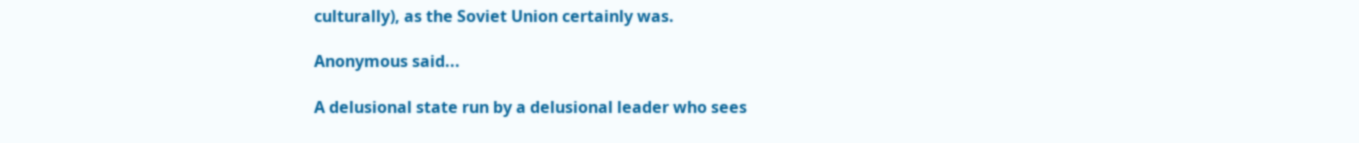culturally), as the Soviet Union certainly was.

Anonymous said...

A delusional state run by a delusional leader who sees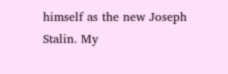himself as the new Joseph Stalin. My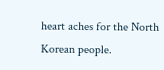heart aches for the North Korean people.